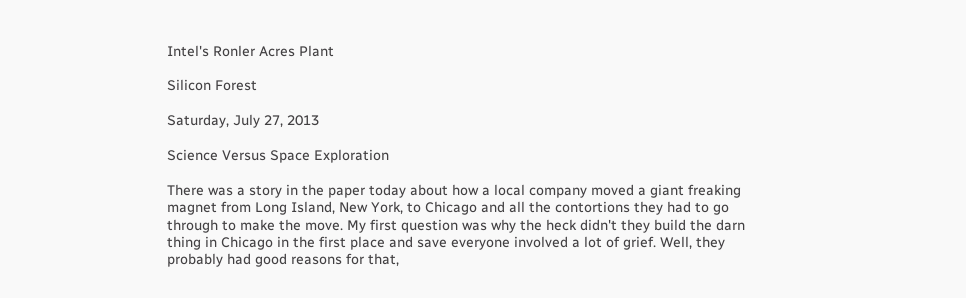Intel's Ronler Acres Plant

Silicon Forest

Saturday, July 27, 2013

Science Versus Space Exploration

There was a story in the paper today about how a local company moved a giant freaking magnet from Long Island, New York, to Chicago and all the contortions they had to go through to make the move. My first question was why the heck didn't they build the darn thing in Chicago in the first place and save everyone involved a lot of grief. Well, they probably had good reasons for that,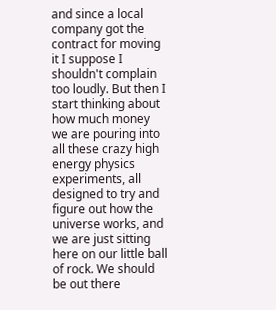and since a local company got the contract for moving it I suppose I shouldn't complain too loudly. But then I start thinking about how much money we are pouring into all these crazy high energy physics experiments, all designed to try and figure out how the universe works, and we are just sitting here on our little ball of rock. We should be out there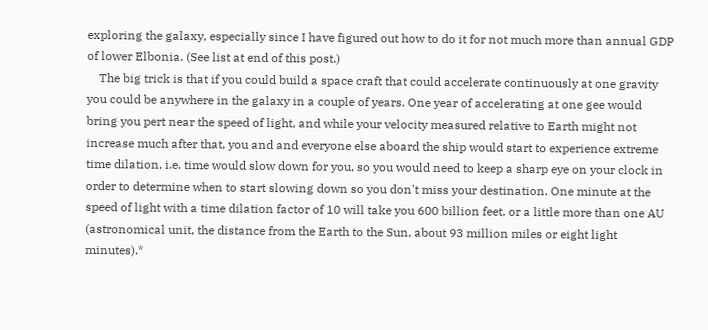exploring the galaxy, especially since I have figured out how to do it for not much more than annual GDP of lower Elbonia. (See list at end of this post.)
    The big trick is that if you could build a space craft that could accelerate continuously at one gravity you could be anywhere in the galaxy in a couple of years. One year of accelerating at one gee would bring you pert near the speed of light, and while your velocity measured relative to Earth might not increase much after that, you and and everyone else aboard the ship would start to experience extreme time dilation, i.e. time would slow down for you, so you would need to keep a sharp eye on your clock in order to determine when to start slowing down so you don't miss your destination. One minute at the speed of light with a time dilation factor of 10 will take you 600 billion feet, or a little more than one AU (astronomical unit, the distance from the Earth to the Sun, about 93 million miles or eight light minutes).*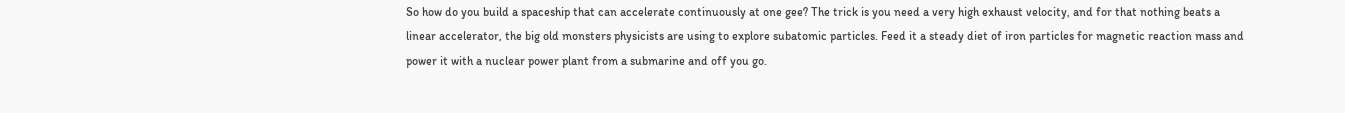So how do you build a spaceship that can accelerate continuously at one gee? The trick is you need a very high exhaust velocity, and for that nothing beats a linear accelerator, the big old monsters physicists are using to explore subatomic particles. Feed it a steady diet of iron particles for magnetic reaction mass and power it with a nuclear power plant from a submarine and off you go.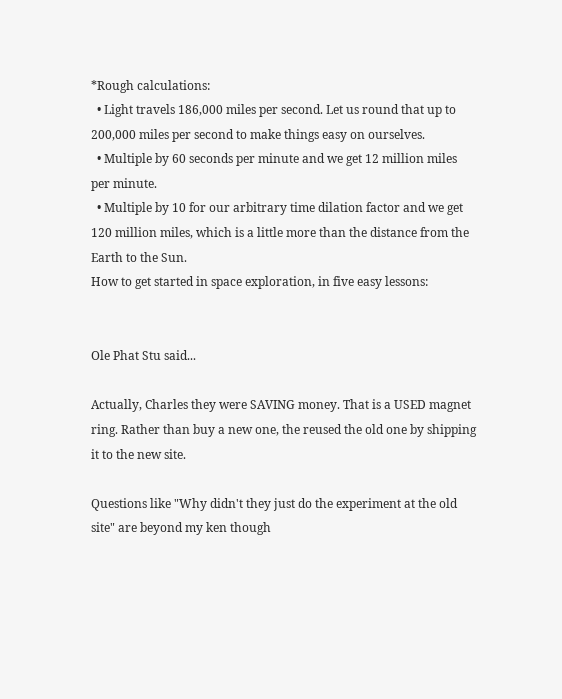*Rough calculations:
  • Light travels 186,000 miles per second. Let us round that up to 200,000 miles per second to make things easy on ourselves.
  • Multiple by 60 seconds per minute and we get 12 million miles per minute.
  • Multiple by 10 for our arbitrary time dilation factor and we get 120 million miles, which is a little more than the distance from the Earth to the Sun.
How to get started in space exploration, in five easy lessons:


Ole Phat Stu said...

Actually, Charles they were SAVING money. That is a USED magnet ring. Rather than buy a new one, the reused the old one by shipping it to the new site.

Questions like "Why didn't they just do the experiment at the old site" are beyond my ken though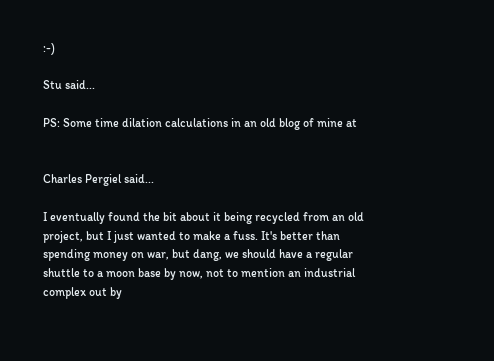:-)

Stu said...

PS: Some time dilation calculations in an old blog of mine at


Charles Pergiel said...

I eventually found the bit about it being recycled from an old project, but I just wanted to make a fuss. It's better than spending money on war, but dang, we should have a regular shuttle to a moon base by now, not to mention an industrial complex out by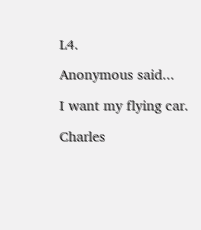L4.

Anonymous said...

I want my flying car.

Charles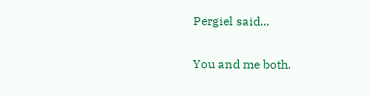Pergiel said...

You and me both.